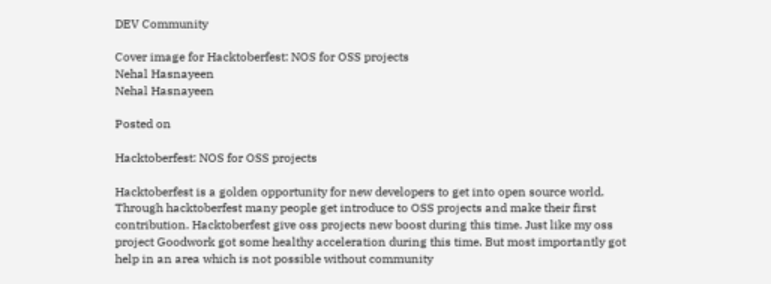DEV Community

Cover image for Hacktoberfest: NOS for OSS projects
Nehal Hasnayeen
Nehal Hasnayeen

Posted on

Hacktoberfest: NOS for OSS projects

Hacktoberfest is a golden opportunity for new developers to get into open source world. Through hacktoberfest many people get introduce to OSS projects and make their first contribution. Hacktoberfest give oss projects new boost during this time. Just like my oss project Goodwork got some healthy acceleration during this time. But most importantly got help in an area which is not possible without community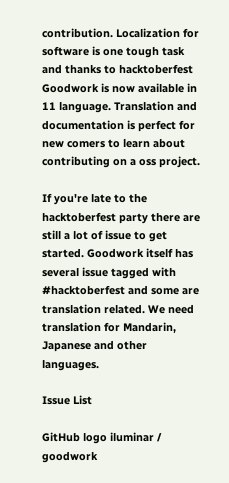contribution. Localization for software is one tough task and thanks to hacktoberfest Goodwork is now available in 11 language. Translation and documentation is perfect for new comers to learn about contributing on a oss project.

If you're late to the hacktoberfest party there are still a lot of issue to get started. Goodwork itself has several issue tagged with #hacktoberfest and some are translation related. We need translation for Mandarin, Japanese and other languages.

Issue List

GitHub logo iluminar / goodwork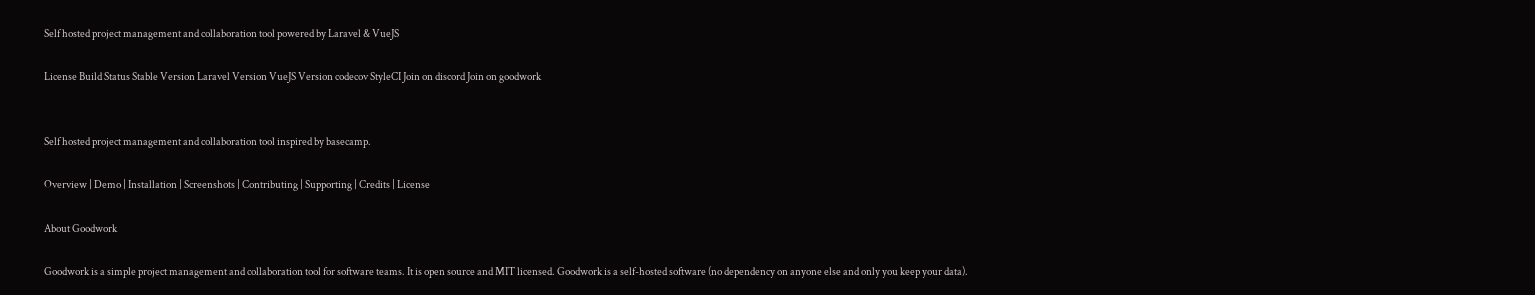Self hosted project management and collaboration tool powered by Laravel & VueJS

License Build Status Stable Version Laravel Version VueJS Version codecov StyleCI Join on discord Join on goodwork


Self hosted project management and collaboration tool inspired by basecamp.

Overview | Demo | Installation | Screenshots | Contributing | Supporting | Credits | License

About Goodwork

Goodwork is a simple project management and collaboration tool for software teams. It is open source and MIT licensed. Goodwork is a self-hosted software (no dependency on anyone else and only you keep your data).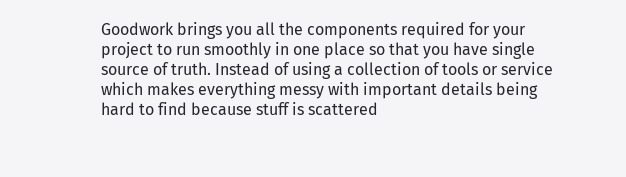Goodwork brings you all the components required for your project to run smoothly in one place so that you have single source of truth. Instead of using a collection of tools or service which makes everything messy with important details being hard to find because stuff is scattered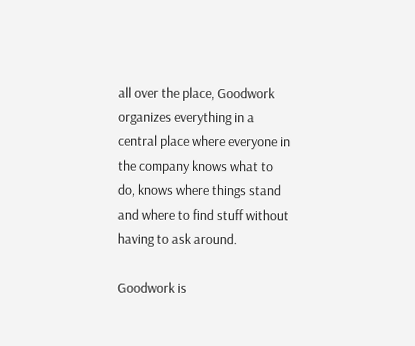all over the place, Goodwork organizes everything in a central place where everyone in the company knows what to do, knows where things stand and where to find stuff without having to ask around.

Goodwork is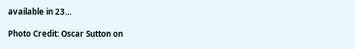available in 23…

Photo Credit: Oscar Sutton on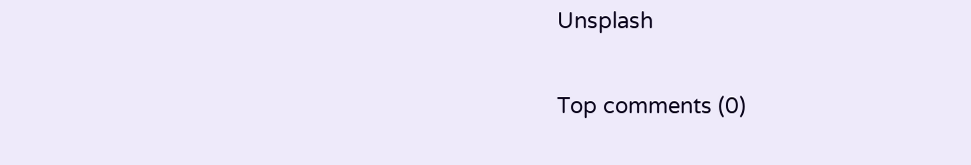Unsplash

Top comments (0)